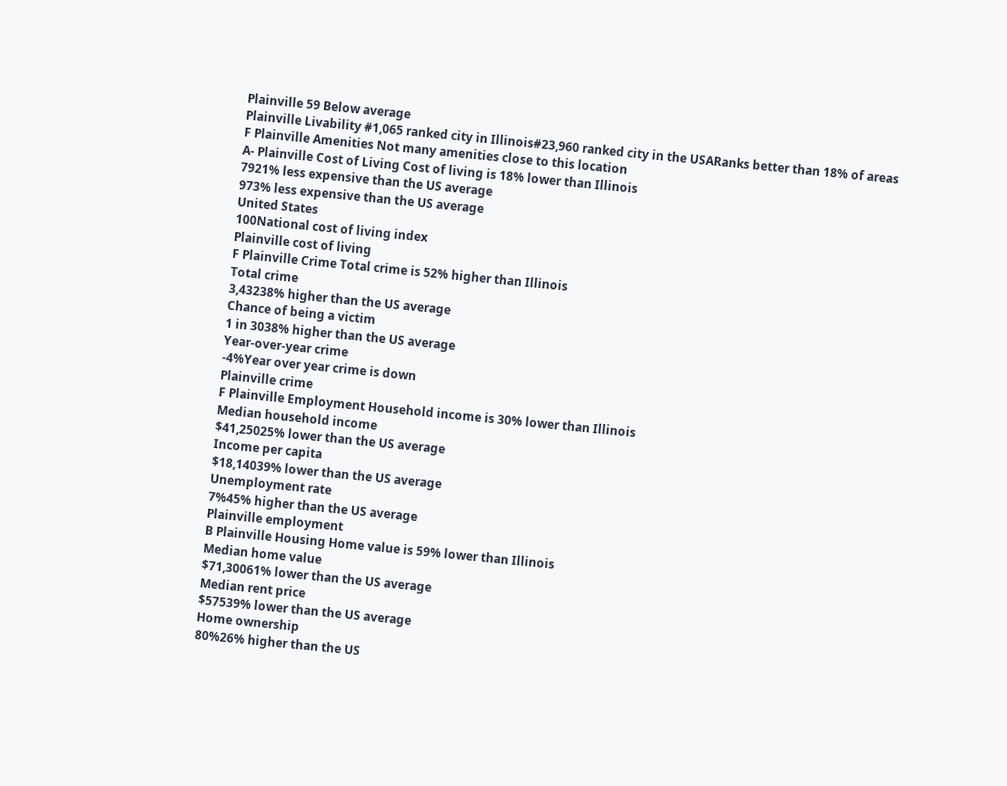Plainville 59 Below average
Plainville Livability #1,065 ranked city in Illinois#23,960 ranked city in the USARanks better than 18% of areas
F Plainville Amenities Not many amenities close to this location
A- Plainville Cost of Living Cost of living is 18% lower than Illinois
7921% less expensive than the US average
973% less expensive than the US average
United States
100National cost of living index
Plainville cost of living
F Plainville Crime Total crime is 52% higher than Illinois
Total crime
3,43238% higher than the US average
Chance of being a victim
1 in 3038% higher than the US average
Year-over-year crime
-4%Year over year crime is down
Plainville crime
F Plainville Employment Household income is 30% lower than Illinois
Median household income
$41,25025% lower than the US average
Income per capita
$18,14039% lower than the US average
Unemployment rate
7%45% higher than the US average
Plainville employment
B Plainville Housing Home value is 59% lower than Illinois
Median home value
$71,30061% lower than the US average
Median rent price
$57539% lower than the US average
Home ownership
80%26% higher than the US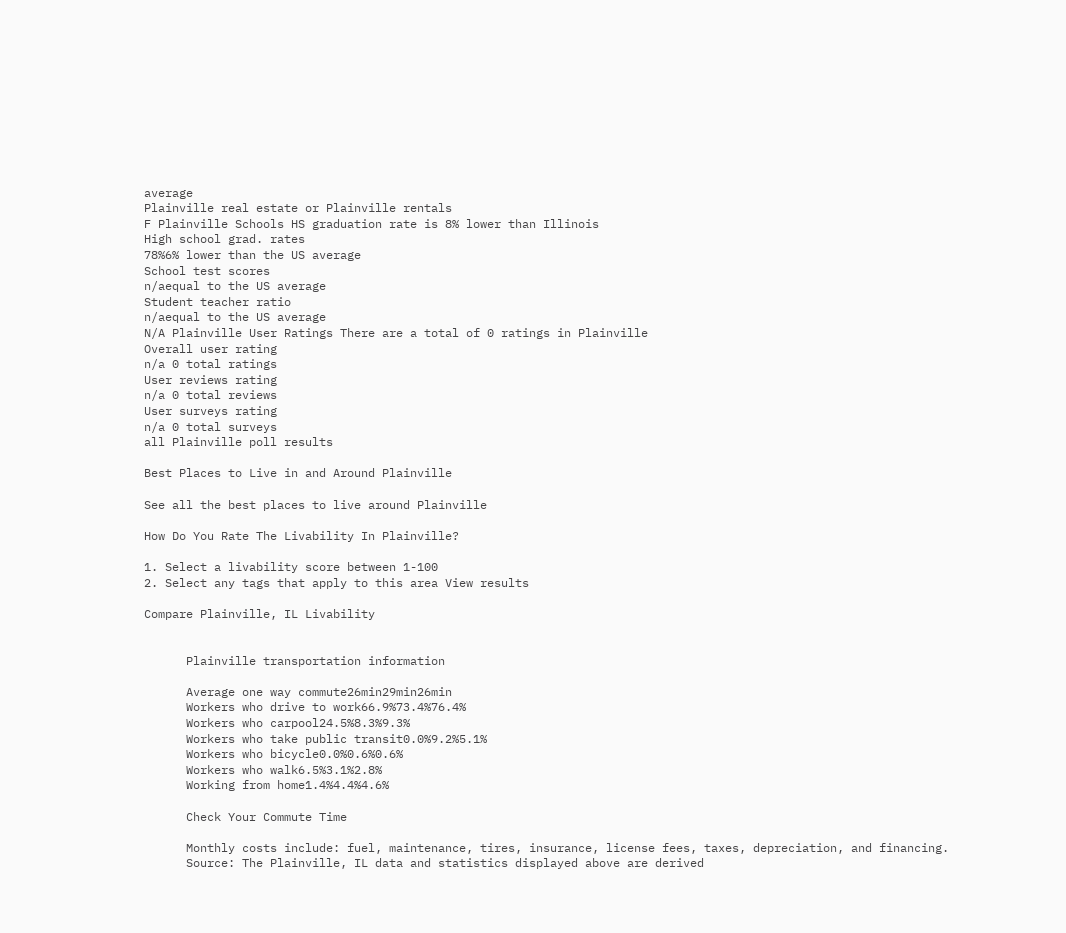average
Plainville real estate or Plainville rentals
F Plainville Schools HS graduation rate is 8% lower than Illinois
High school grad. rates
78%6% lower than the US average
School test scores
n/aequal to the US average
Student teacher ratio
n/aequal to the US average
N/A Plainville User Ratings There are a total of 0 ratings in Plainville
Overall user rating
n/a 0 total ratings
User reviews rating
n/a 0 total reviews
User surveys rating
n/a 0 total surveys
all Plainville poll results

Best Places to Live in and Around Plainville

See all the best places to live around Plainville

How Do You Rate The Livability In Plainville?

1. Select a livability score between 1-100
2. Select any tags that apply to this area View results

Compare Plainville, IL Livability


      Plainville transportation information

      Average one way commute26min29min26min
      Workers who drive to work66.9%73.4%76.4%
      Workers who carpool24.5%8.3%9.3%
      Workers who take public transit0.0%9.2%5.1%
      Workers who bicycle0.0%0.6%0.6%
      Workers who walk6.5%3.1%2.8%
      Working from home1.4%4.4%4.6%

      Check Your Commute Time

      Monthly costs include: fuel, maintenance, tires, insurance, license fees, taxes, depreciation, and financing.
      Source: The Plainville, IL data and statistics displayed above are derived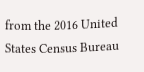from the 2016 United States Census Bureau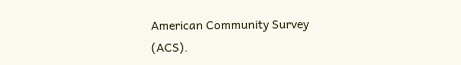American Community Survey (ACS).